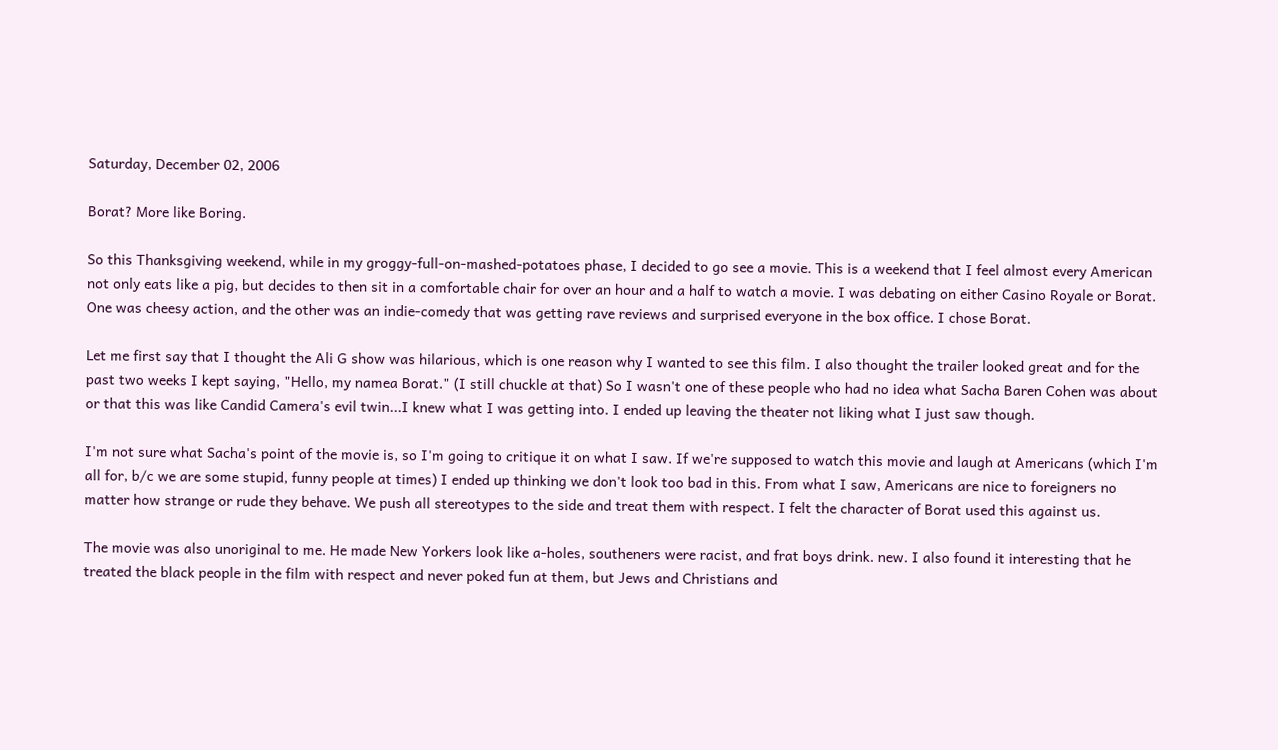Saturday, December 02, 2006

Borat? More like Boring.

So this Thanksgiving weekend, while in my groggy-full-on-mashed-potatoes phase, I decided to go see a movie. This is a weekend that I feel almost every American not only eats like a pig, but decides to then sit in a comfortable chair for over an hour and a half to watch a movie. I was debating on either Casino Royale or Borat. One was cheesy action, and the other was an indie-comedy that was getting rave reviews and surprised everyone in the box office. I chose Borat.

Let me first say that I thought the Ali G show was hilarious, which is one reason why I wanted to see this film. I also thought the trailer looked great and for the past two weeks I kept saying, "Hello, my namea Borat." (I still chuckle at that) So I wasn't one of these people who had no idea what Sacha Baren Cohen was about or that this was like Candid Camera's evil twin...I knew what I was getting into. I ended up leaving the theater not liking what I just saw though.

I'm not sure what Sacha's point of the movie is, so I'm going to critique it on what I saw. If we're supposed to watch this movie and laugh at Americans (which I'm all for, b/c we are some stupid, funny people at times) I ended up thinking we don't look too bad in this. From what I saw, Americans are nice to foreigners no matter how strange or rude they behave. We push all stereotypes to the side and treat them with respect. I felt the character of Borat used this against us.

The movie was also unoriginal to me. He made New Yorkers look like a-holes, southeners were racist, and frat boys drink. new. I also found it interesting that he treated the black people in the film with respect and never poked fun at them, but Jews and Christians and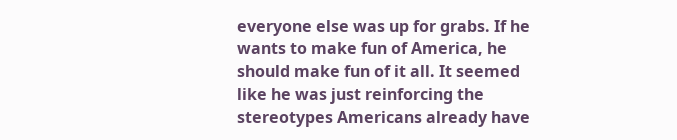everyone else was up for grabs. If he wants to make fun of America, he should make fun of it all. It seemed like he was just reinforcing the stereotypes Americans already have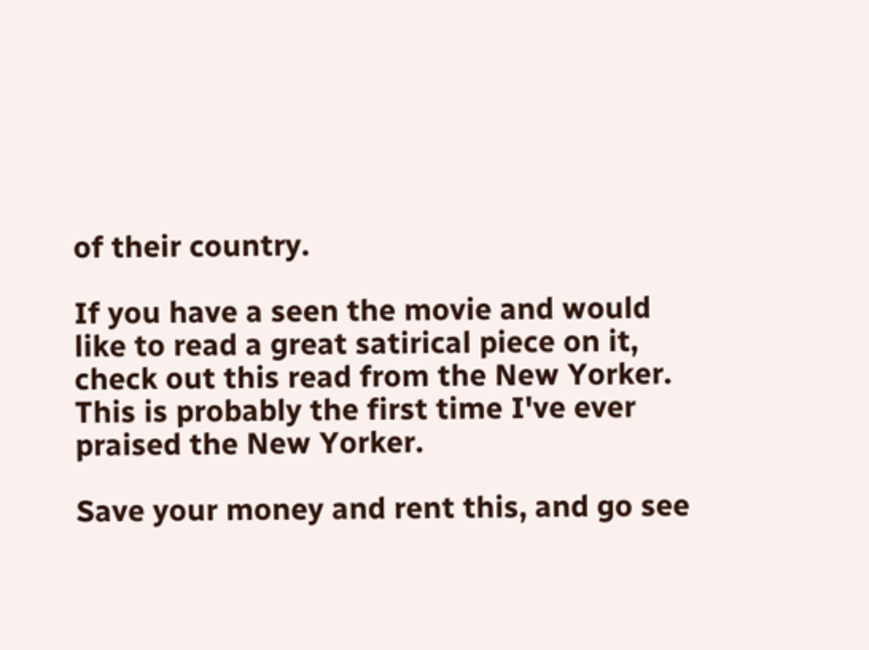of their country.

If you have a seen the movie and would like to read a great satirical piece on it, check out this read from the New Yorker. This is probably the first time I've ever praised the New Yorker.

Save your money and rent this, and go see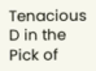Tenacious D in the Pick of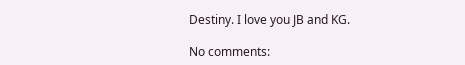Destiny. I love you JB and KG.

No comments: